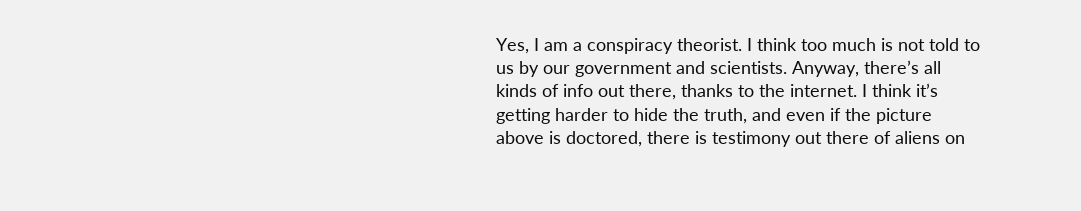Yes, I am a conspiracy theorist. I think too much is not told to us by our government and scientists. Anyway, there’s all kinds of info out there, thanks to the internet. I think it’s getting harder to hide the truth, and even if the picture above is doctored, there is testimony out there of aliens on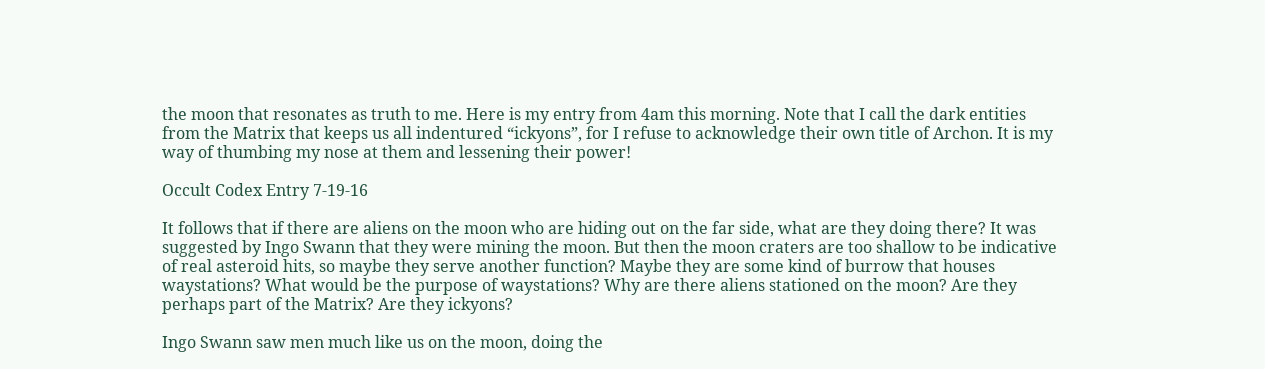the moon that resonates as truth to me. Here is my entry from 4am this morning. Note that I call the dark entities from the Matrix that keeps us all indentured “ickyons”, for I refuse to acknowledge their own title of Archon. It is my way of thumbing my nose at them and lessening their power!

Occult Codex Entry 7-19-16

It follows that if there are aliens on the moon who are hiding out on the far side, what are they doing there? It was suggested by Ingo Swann that they were mining the moon. But then the moon craters are too shallow to be indicative of real asteroid hits, so maybe they serve another function? Maybe they are some kind of burrow that houses waystations? What would be the purpose of waystations? Why are there aliens stationed on the moon? Are they perhaps part of the Matrix? Are they ickyons?

Ingo Swann saw men much like us on the moon, doing the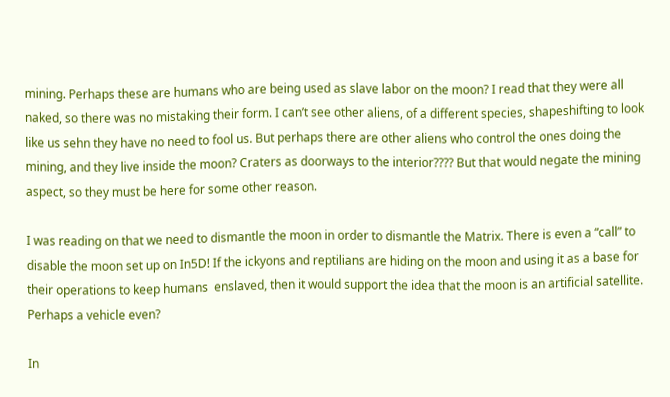mining. Perhaps these are humans who are being used as slave labor on the moon? I read that they were all naked, so there was no mistaking their form. I can’t see other aliens, of a different species, shapeshifting to look like us sehn they have no need to fool us. But perhaps there are other aliens who control the ones doing the mining, and they live inside the moon? Craters as doorways to the interior???? But that would negate the mining aspect, so they must be here for some other reason.

I was reading on that we need to dismantle the moon in order to dismantle the Matrix. There is even a “call” to disable the moon set up on In5D! If the ickyons and reptilians are hiding on the moon and using it as a base for their operations to keep humans  enslaved, then it would support the idea that the moon is an artificial satellite. Perhaps a vehicle even?

In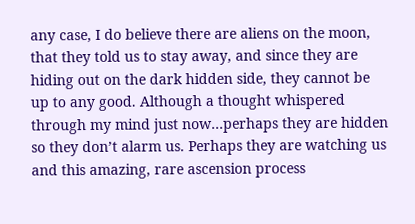any case, I do believe there are aliens on the moon, that they told us to stay away, and since they are hiding out on the dark hidden side, they cannot be up to any good. Although a thought whispered through my mind just now…perhaps they are hidden so they don’t alarm us. Perhaps they are watching us and this amazing, rare ascension process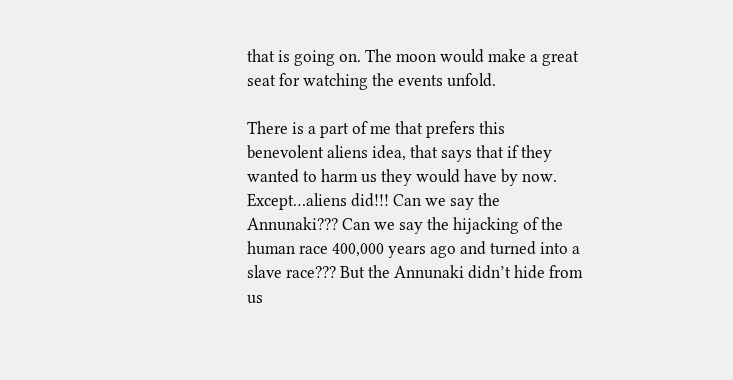that is going on. The moon would make a great seat for watching the events unfold.

There is a part of me that prefers this benevolent aliens idea, that says that if they wanted to harm us they would have by now. Except…aliens did!!! Can we say the Annunaki??? Can we say the hijacking of the human race 400,000 years ago and turned into a slave race??? But the Annunaki didn’t hide from us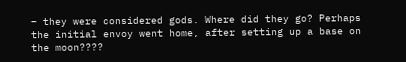– they were considered gods. Where did they go? Perhaps the initial envoy went home, after setting up a base on the moon????